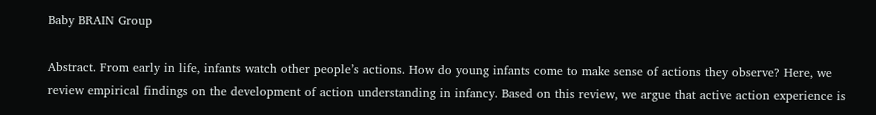Baby BRAIN Group

Abstract. From early in life, infants watch other people’s actions. How do young infants come to make sense of actions they observe? Here, we review empirical findings on the development of action understanding in infancy. Based on this review, we argue that active action experience is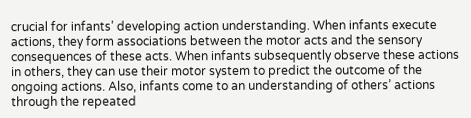crucial for infants’ developing action understanding. When infants execute actions, they form associations between the motor acts and the sensory consequences of these acts. When infants subsequently observe these actions in others, they can use their motor system to predict the outcome of the ongoing actions. Also, infants come to an understanding of others’ actions through the repeated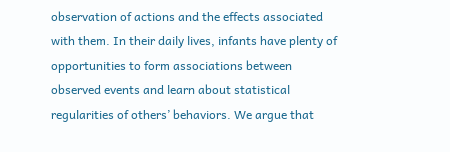observation of actions and the effects associated with them. In their daily lives, infants have plenty of opportunities to form associations between observed events and learn about statistical regularities of others’ behaviors. We argue that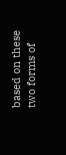based on these two forms of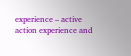experience – active action experience and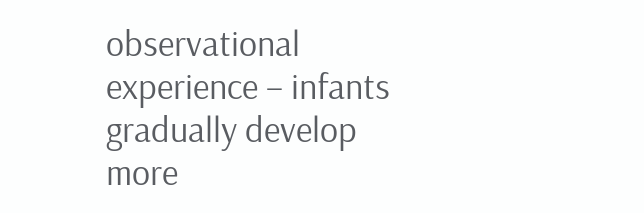observational experience – infants gradually develop more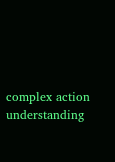complex action understanding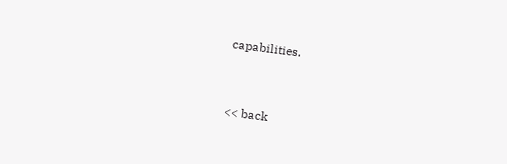capabilities.


<< back